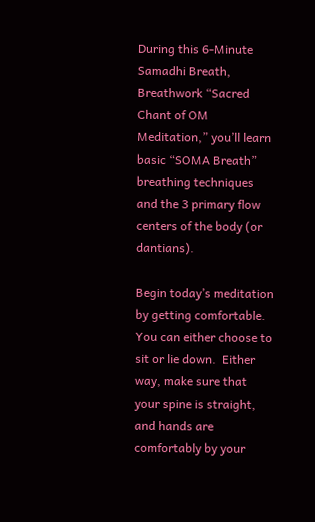During this 6-Minute Samadhi Breath, Breathwork “Sacred Chant of OM Meditation,” you’ll learn basic “SOMA Breath” breathing techniques and the 3 primary flow centers of the body (or dantians).

Begin today’s meditation by getting comfortable.  You can either choose to sit or lie down.  Either way, make sure that your spine is straight, and hands are comfortably by your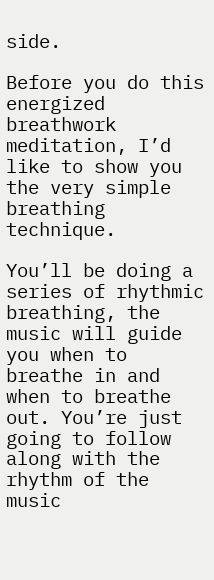side.

Before you do this energized breathwork meditation, I’d like to show you the very simple breathing technique.

You’ll be doing a series of rhythmic breathing, the music will guide you when to breathe in and when to breathe out. You’re just going to follow along with the rhythm of the music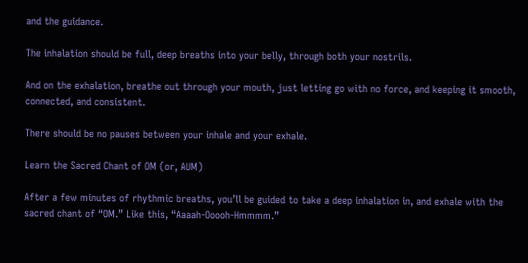and the guidance.

The inhalation should be full, deep breaths into your belly, through both your nostrils.

And on the exhalation, breathe out through your mouth, just letting go with no force, and keeping it smooth, connected, and consistent.

There should be no pauses between your inhale and your exhale.

Learn the Sacred Chant of OM (or, AUM)

After a few minutes of rhythmic breaths, you’ll be guided to take a deep inhalation in, and exhale with the sacred chant of “OM.” Like this, “Aaaah-Ooooh-Hmmmm.”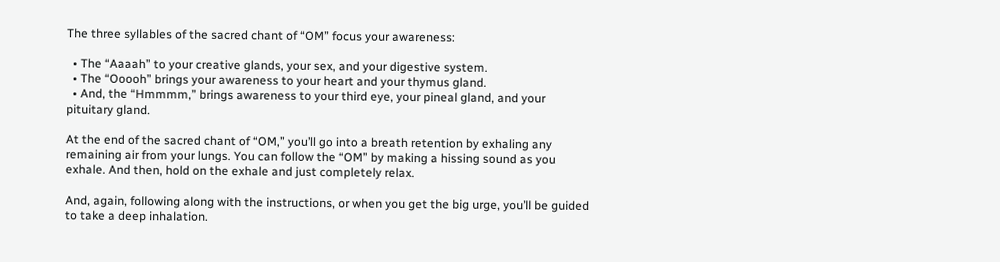The three syllables of the sacred chant of “OM” focus your awareness:

  • The “Aaaah” to your creative glands, your sex, and your digestive system.
  • The “Ooooh” brings your awareness to your heart and your thymus gland.
  • And, the “Hmmmm,” brings awareness to your third eye, your pineal gland, and your pituitary gland.

At the end of the sacred chant of “OM,” you’ll go into a breath retention by exhaling any remaining air from your lungs. You can follow the “OM” by making a hissing sound as you exhale. And then, hold on the exhale and just completely relax.

And, again, following along with the instructions, or when you get the big urge, you’ll be guided to take a deep inhalation.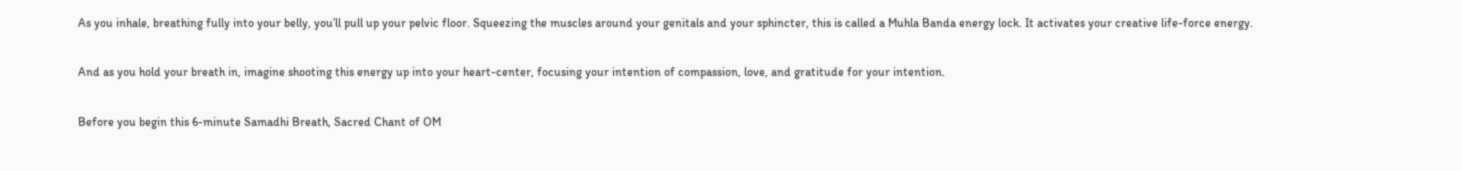As you inhale, breathing fully into your belly, you’ll pull up your pelvic floor. Squeezing the muscles around your genitals and your sphincter, this is called a Muhla Banda energy lock. It activates your creative life-force energy.

And as you hold your breath in, imagine shooting this energy up into your heart-center, focusing your intention of compassion, love, and gratitude for your intention.

Before you begin this 6-minute Samadhi Breath, Sacred Chant of OM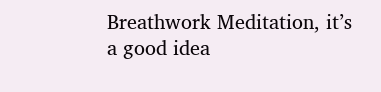Breathwork Meditation, it’s a good idea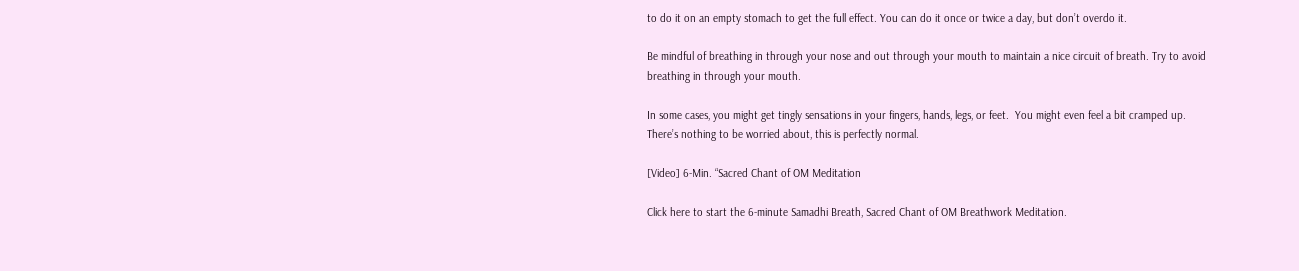to do it on an empty stomach to get the full effect. You can do it once or twice a day, but don’t overdo it.

Be mindful of breathing in through your nose and out through your mouth to maintain a nice circuit of breath. Try to avoid breathing in through your mouth.

In some cases, you might get tingly sensations in your fingers, hands, legs, or feet.  You might even feel a bit cramped up. There’s nothing to be worried about, this is perfectly normal.

[Video] 6-Min. “Sacred Chant of OM Meditation

Click here to start the 6-minute Samadhi Breath, Sacred Chant of OM Breathwork Meditation.